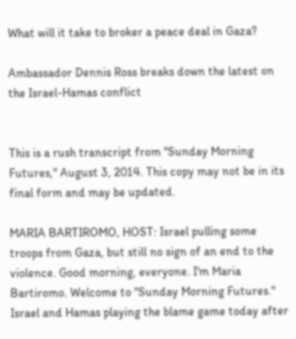What will it take to broker a peace deal in Gaza?

Ambassador Dennis Ross breaks down the latest on the Israel-Hamas conflict


This is a rush transcript from "Sunday Morning Futures," August 3, 2014. This copy may not be in its final form and may be updated.

MARIA BARTIROMO, HOST: Israel pulling some troops from Gaza, but still no sign of an end to the violence. Good morning, everyone. I'm Maria Bartiromo. Welcome to "Sunday Morning Futures." Israel and Hamas playing the blame game today after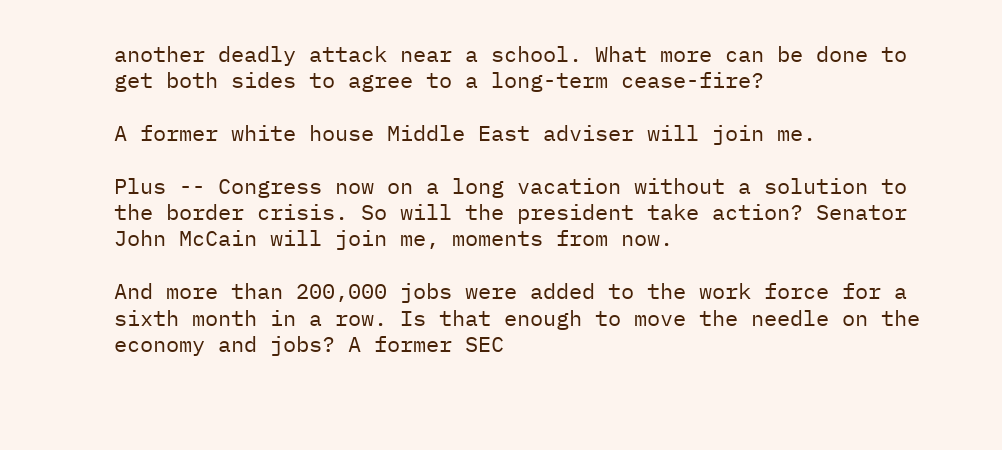another deadly attack near a school. What more can be done to get both sides to agree to a long-term cease-fire?

A former white house Middle East adviser will join me.

Plus -- Congress now on a long vacation without a solution to the border crisis. So will the president take action? Senator John McCain will join me, moments from now.

And more than 200,000 jobs were added to the work force for a sixth month in a row. Is that enough to move the needle on the economy and jobs? A former SEC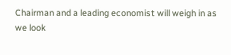Chairman and a leading economist will weigh in as we look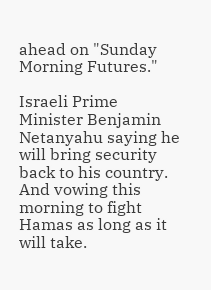ahead on "Sunday Morning Futures."

Israeli Prime Minister Benjamin Netanyahu saying he will bring security back to his country. And vowing this morning to fight Hamas as long as it will take.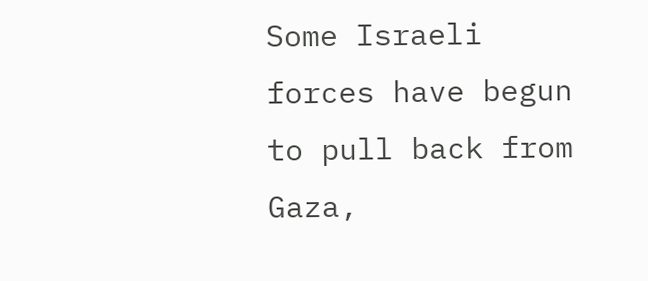Some Israeli forces have begun to pull back from Gaza,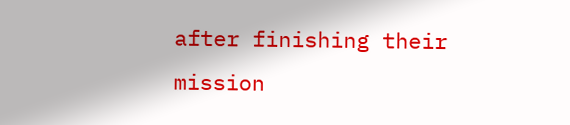after finishing their mission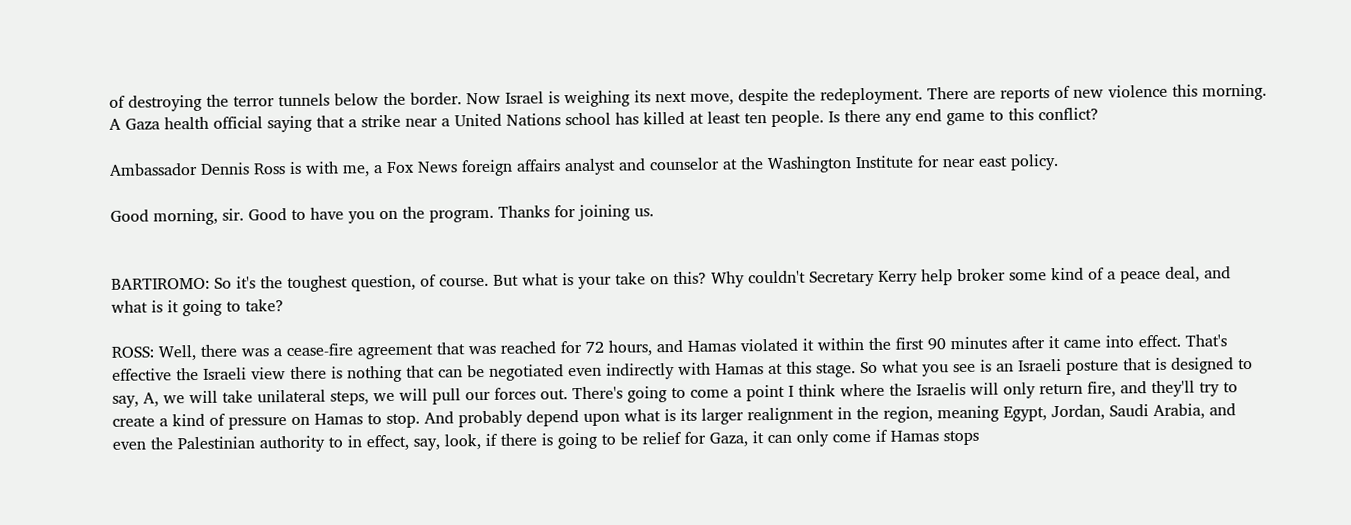of destroying the terror tunnels below the border. Now Israel is weighing its next move, despite the redeployment. There are reports of new violence this morning. A Gaza health official saying that a strike near a United Nations school has killed at least ten people. Is there any end game to this conflict?

Ambassador Dennis Ross is with me, a Fox News foreign affairs analyst and counselor at the Washington Institute for near east policy.

Good morning, sir. Good to have you on the program. Thanks for joining us.


BARTIROMO: So it's the toughest question, of course. But what is your take on this? Why couldn't Secretary Kerry help broker some kind of a peace deal, and what is it going to take?

ROSS: Well, there was a cease-fire agreement that was reached for 72 hours, and Hamas violated it within the first 90 minutes after it came into effect. That's effective the Israeli view there is nothing that can be negotiated even indirectly with Hamas at this stage. So what you see is an Israeli posture that is designed to say, A, we will take unilateral steps, we will pull our forces out. There's going to come a point I think where the Israelis will only return fire, and they'll try to create a kind of pressure on Hamas to stop. And probably depend upon what is its larger realignment in the region, meaning Egypt, Jordan, Saudi Arabia, and even the Palestinian authority to in effect, say, look, if there is going to be relief for Gaza, it can only come if Hamas stops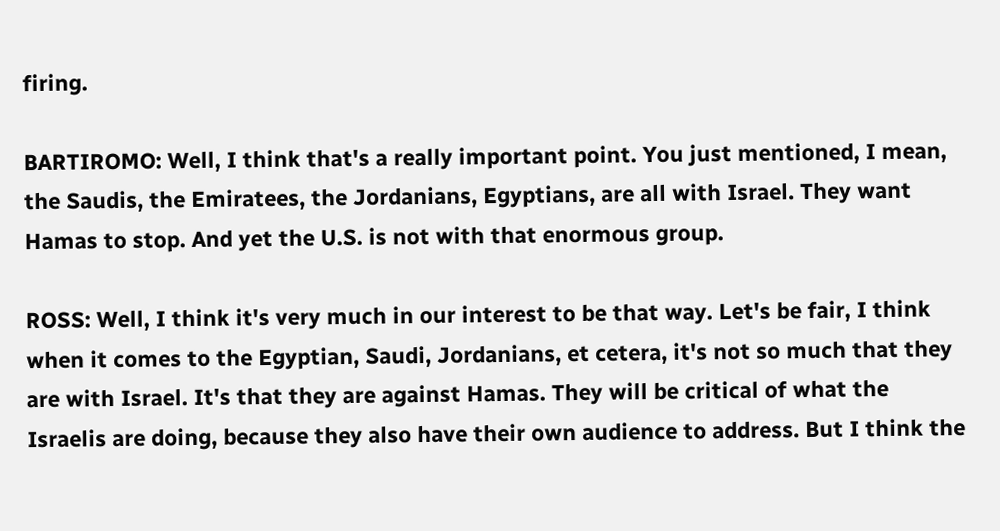firing.

BARTIROMO: Well, I think that's a really important point. You just mentioned, I mean, the Saudis, the Emiratees, the Jordanians, Egyptians, are all with Israel. They want Hamas to stop. And yet the U.S. is not with that enormous group.

ROSS: Well, I think it's very much in our interest to be that way. Let's be fair, I think when it comes to the Egyptian, Saudi, Jordanians, et cetera, it's not so much that they are with Israel. It's that they are against Hamas. They will be critical of what the Israelis are doing, because they also have their own audience to address. But I think the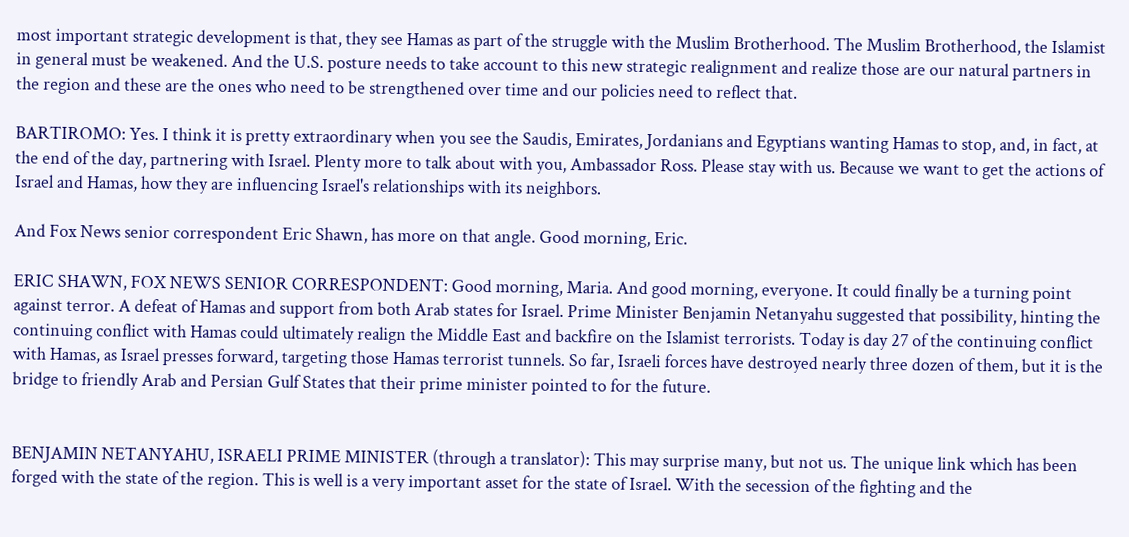most important strategic development is that, they see Hamas as part of the struggle with the Muslim Brotherhood. The Muslim Brotherhood, the Islamist in general must be weakened. And the U.S. posture needs to take account to this new strategic realignment and realize those are our natural partners in the region and these are the ones who need to be strengthened over time and our policies need to reflect that.

BARTIROMO: Yes. I think it is pretty extraordinary when you see the Saudis, Emirates, Jordanians and Egyptians wanting Hamas to stop, and, in fact, at the end of the day, partnering with Israel. Plenty more to talk about with you, Ambassador Ross. Please stay with us. Because we want to get the actions of Israel and Hamas, how they are influencing Israel's relationships with its neighbors.

And Fox News senior correspondent Eric Shawn, has more on that angle. Good morning, Eric.

ERIC SHAWN, FOX NEWS SENIOR CORRESPONDENT: Good morning, Maria. And good morning, everyone. It could finally be a turning point against terror. A defeat of Hamas and support from both Arab states for Israel. Prime Minister Benjamin Netanyahu suggested that possibility, hinting the continuing conflict with Hamas could ultimately realign the Middle East and backfire on the Islamist terrorists. Today is day 27 of the continuing conflict with Hamas, as Israel presses forward, targeting those Hamas terrorist tunnels. So far, Israeli forces have destroyed nearly three dozen of them, but it is the bridge to friendly Arab and Persian Gulf States that their prime minister pointed to for the future.


BENJAMIN NETANYAHU, ISRAELI PRIME MINISTER (through a translator): This may surprise many, but not us. The unique link which has been forged with the state of the region. This is well is a very important asset for the state of Israel. With the secession of the fighting and the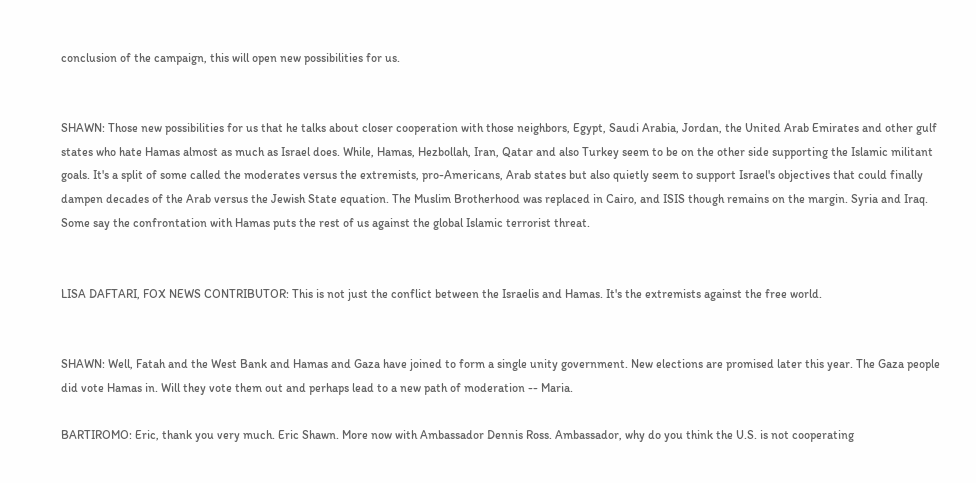conclusion of the campaign, this will open new possibilities for us.


SHAWN: Those new possibilities for us that he talks about closer cooperation with those neighbors, Egypt, Saudi Arabia, Jordan, the United Arab Emirates and other gulf states who hate Hamas almost as much as Israel does. While, Hamas, Hezbollah, Iran, Qatar and also Turkey seem to be on the other side supporting the Islamic militant goals. It's a split of some called the moderates versus the extremists, pro-Americans, Arab states but also quietly seem to support Israel's objectives that could finally dampen decades of the Arab versus the Jewish State equation. The Muslim Brotherhood was replaced in Cairo, and ISIS though remains on the margin. Syria and Iraq. Some say the confrontation with Hamas puts the rest of us against the global Islamic terrorist threat.


LISA DAFTARI, FOX NEWS CONTRIBUTOR: This is not just the conflict between the Israelis and Hamas. It's the extremists against the free world.


SHAWN: Well, Fatah and the West Bank and Hamas and Gaza have joined to form a single unity government. New elections are promised later this year. The Gaza people did vote Hamas in. Will they vote them out and perhaps lead to a new path of moderation -- Maria.

BARTIROMO: Eric, thank you very much. Eric Shawn. More now with Ambassador Dennis Ross. Ambassador, why do you think the U.S. is not cooperating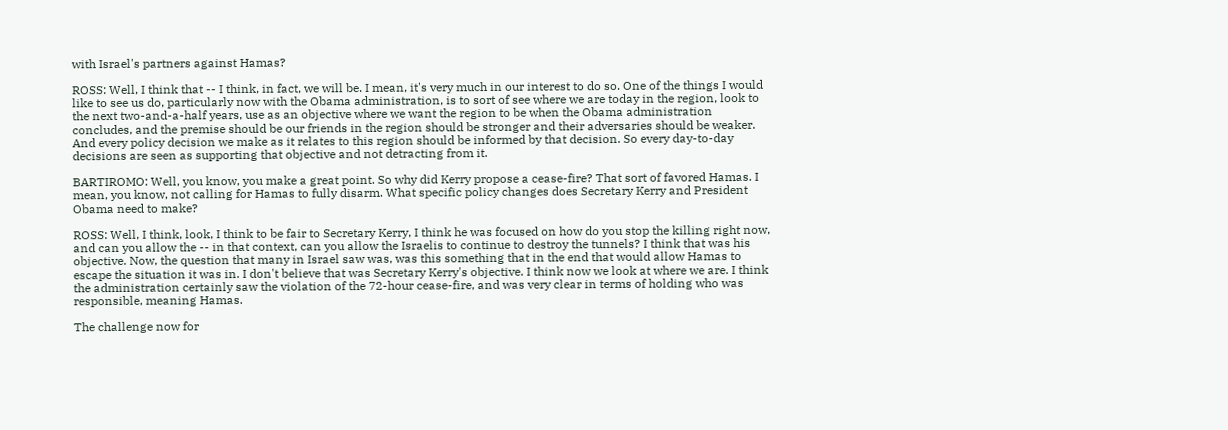with Israel's partners against Hamas?

ROSS: Well, I think that -- I think, in fact, we will be. I mean, it's very much in our interest to do so. One of the things I would like to see us do, particularly now with the Obama administration, is to sort of see where we are today in the region, look to the next two-and-a-half years, use as an objective where we want the region to be when the Obama administration concludes, and the premise should be our friends in the region should be stronger and their adversaries should be weaker. And every policy decision we make as it relates to this region should be informed by that decision. So every day-to-day decisions are seen as supporting that objective and not detracting from it.

BARTIROMO: Well, you know, you make a great point. So why did Kerry propose a cease-fire? That sort of favored Hamas. I mean, you know, not calling for Hamas to fully disarm. What specific policy changes does Secretary Kerry and President Obama need to make?

ROSS: Well, I think, look, I think to be fair to Secretary Kerry, I think he was focused on how do you stop the killing right now, and can you allow the -- in that context, can you allow the Israelis to continue to destroy the tunnels? I think that was his objective. Now, the question that many in Israel saw was, was this something that in the end that would allow Hamas to escape the situation it was in. I don't believe that was Secretary Kerry's objective. I think now we look at where we are. I think the administration certainly saw the violation of the 72-hour cease-fire, and was very clear in terms of holding who was responsible, meaning Hamas.

The challenge now for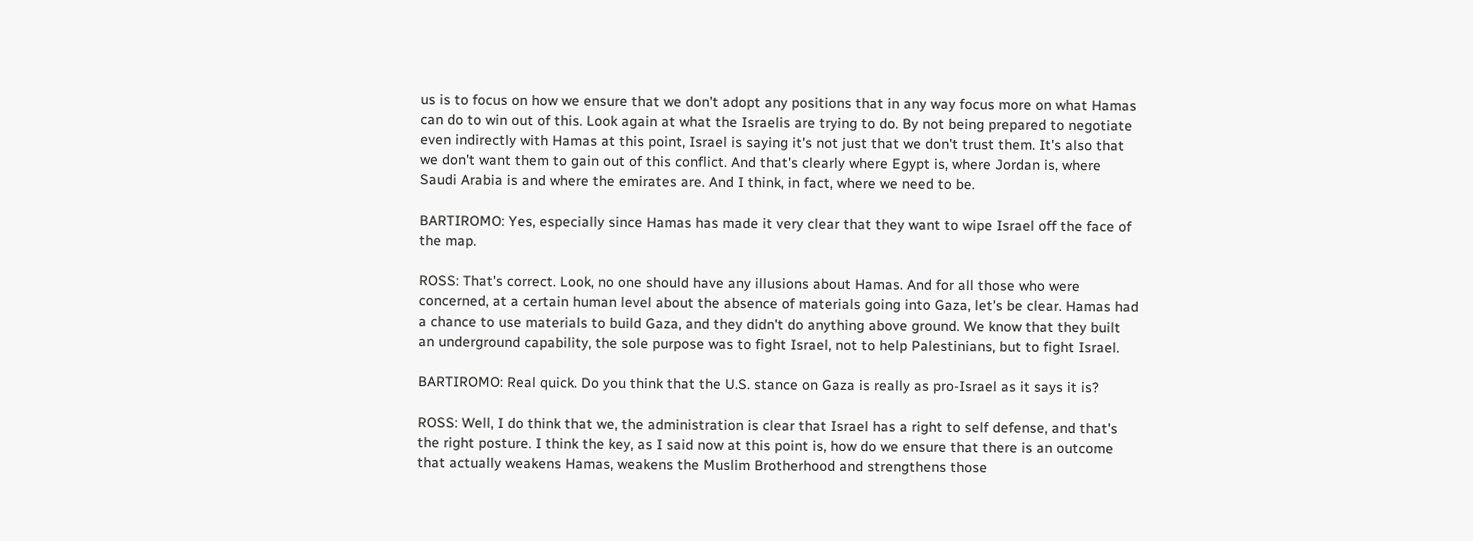us is to focus on how we ensure that we don't adopt any positions that in any way focus more on what Hamas can do to win out of this. Look again at what the Israelis are trying to do. By not being prepared to negotiate even indirectly with Hamas at this point, Israel is saying it's not just that we don't trust them. It's also that we don't want them to gain out of this conflict. And that's clearly where Egypt is, where Jordan is, where Saudi Arabia is and where the emirates are. And I think, in fact, where we need to be.

BARTIROMO: Yes, especially since Hamas has made it very clear that they want to wipe Israel off the face of the map.

ROSS: That's correct. Look, no one should have any illusions about Hamas. And for all those who were concerned, at a certain human level about the absence of materials going into Gaza, let's be clear. Hamas had a chance to use materials to build Gaza, and they didn't do anything above ground. We know that they built an underground capability, the sole purpose was to fight Israel, not to help Palestinians, but to fight Israel.

BARTIROMO: Real quick. Do you think that the U.S. stance on Gaza is really as pro-Israel as it says it is?

ROSS: Well, I do think that we, the administration is clear that Israel has a right to self defense, and that's the right posture. I think the key, as I said now at this point is, how do we ensure that there is an outcome that actually weakens Hamas, weakens the Muslim Brotherhood and strengthens those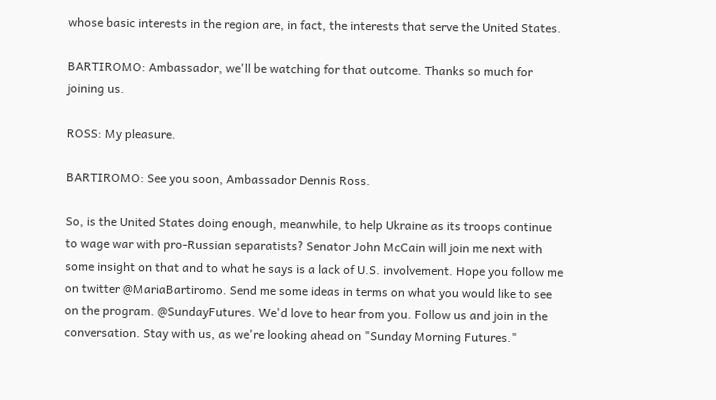whose basic interests in the region are, in fact, the interests that serve the United States.

BARTIROMO: Ambassador, we'll be watching for that outcome. Thanks so much for joining us.

ROSS: My pleasure.

BARTIROMO: See you soon, Ambassador Dennis Ross.

So, is the United States doing enough, meanwhile, to help Ukraine as its troops continue to wage war with pro-Russian separatists? Senator John McCain will join me next with some insight on that and to what he says is a lack of U.S. involvement. Hope you follow me on twitter @MariaBartiromo. Send me some ideas in terms on what you would like to see on the program. @SundayFutures. We'd love to hear from you. Follow us and join in the conversation. Stay with us, as we're looking ahead on "Sunday Morning Futures."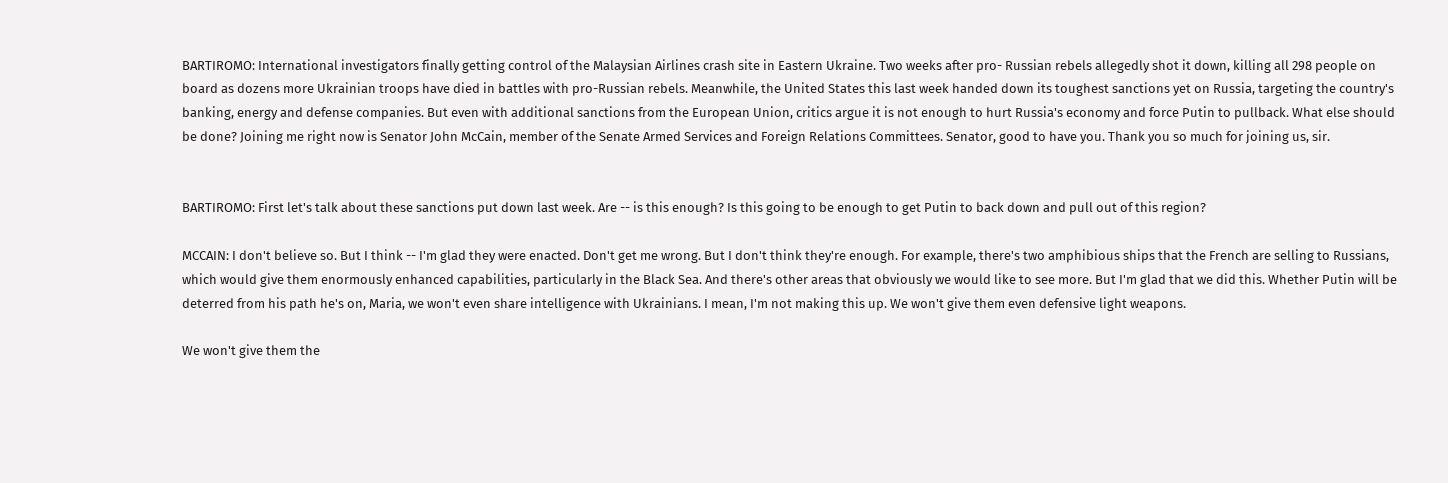BARTIROMO: International investigators finally getting control of the Malaysian Airlines crash site in Eastern Ukraine. Two weeks after pro- Russian rebels allegedly shot it down, killing all 298 people on board as dozens more Ukrainian troops have died in battles with pro-Russian rebels. Meanwhile, the United States this last week handed down its toughest sanctions yet on Russia, targeting the country's banking, energy and defense companies. But even with additional sanctions from the European Union, critics argue it is not enough to hurt Russia's economy and force Putin to pullback. What else should be done? Joining me right now is Senator John McCain, member of the Senate Armed Services and Foreign Relations Committees. Senator, good to have you. Thank you so much for joining us, sir.


BARTIROMO: First let's talk about these sanctions put down last week. Are -- is this enough? Is this going to be enough to get Putin to back down and pull out of this region?

MCCAIN: I don't believe so. But I think -- I'm glad they were enacted. Don't get me wrong. But I don't think they're enough. For example, there's two amphibious ships that the French are selling to Russians, which would give them enormously enhanced capabilities, particularly in the Black Sea. And there's other areas that obviously we would like to see more. But I'm glad that we did this. Whether Putin will be deterred from his path he's on, Maria, we won't even share intelligence with Ukrainians. I mean, I'm not making this up. We won't give them even defensive light weapons.

We won't give them the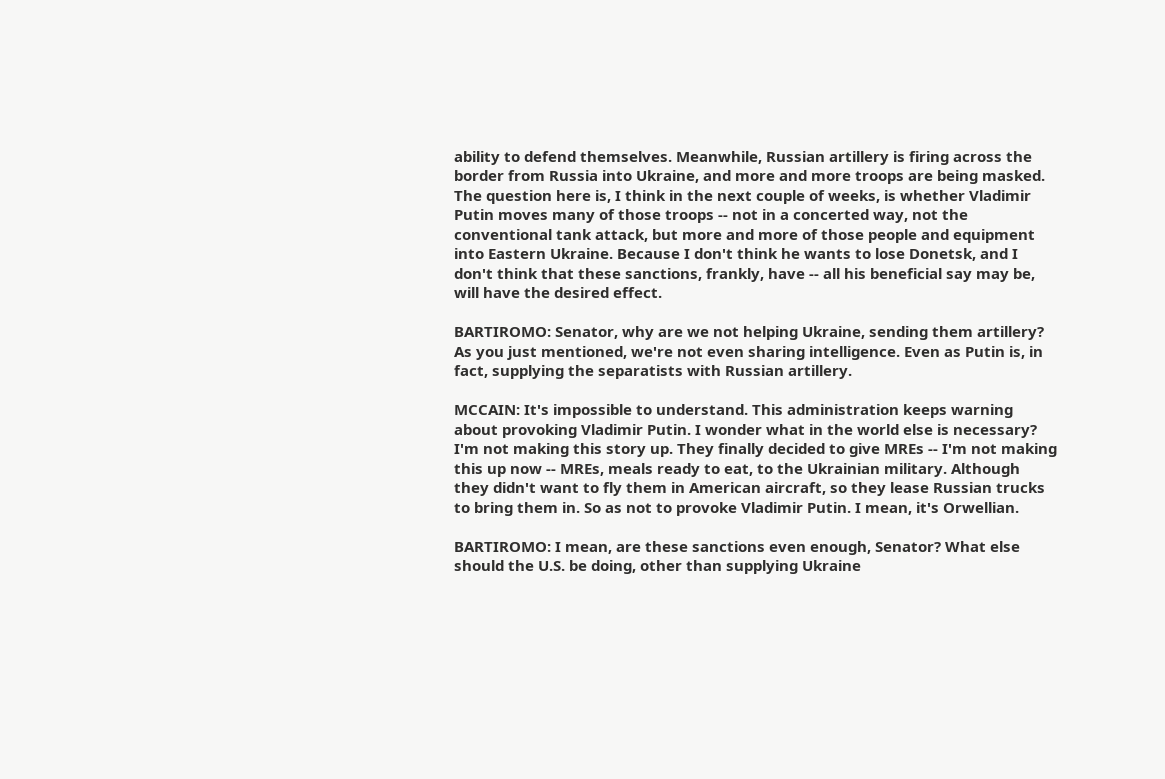ability to defend themselves. Meanwhile, Russian artillery is firing across the border from Russia into Ukraine, and more and more troops are being masked. The question here is, I think in the next couple of weeks, is whether Vladimir Putin moves many of those troops -- not in a concerted way, not the conventional tank attack, but more and more of those people and equipment into Eastern Ukraine. Because I don't think he wants to lose Donetsk, and I don't think that these sanctions, frankly, have -- all his beneficial say may be, will have the desired effect.

BARTIROMO: Senator, why are we not helping Ukraine, sending them artillery? As you just mentioned, we're not even sharing intelligence. Even as Putin is, in fact, supplying the separatists with Russian artillery.

MCCAIN: It's impossible to understand. This administration keeps warning about provoking Vladimir Putin. I wonder what in the world else is necessary? I'm not making this story up. They finally decided to give MREs -- I'm not making this up now -- MREs, meals ready to eat, to the Ukrainian military. Although they didn't want to fly them in American aircraft, so they lease Russian trucks to bring them in. So as not to provoke Vladimir Putin. I mean, it's Orwellian.

BARTIROMO: I mean, are these sanctions even enough, Senator? What else should the U.S. be doing, other than supplying Ukraine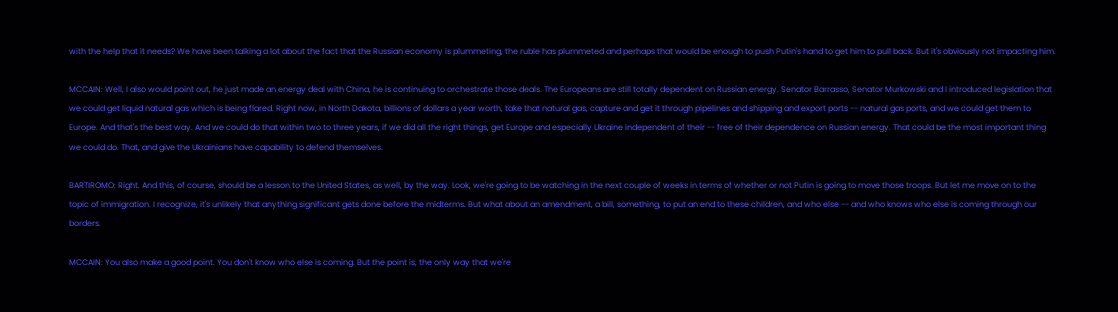with the help that it needs? We have been talking a lot about the fact that the Russian economy is plummeting, the ruble has plummeted and perhaps that would be enough to push Putin's hand to get him to pull back. But it's obviously not impacting him.

MCCAIN: Well, I also would point out, he just made an energy deal with China, he is continuing to orchestrate those deals. The Europeans are still totally dependent on Russian energy. Senator Barrasso, Senator Murkowski and I introduced legislation that we could get liquid natural gas which is being flared. Right now, in North Dakota, billions of dollars a year worth, take that natural gas, capture and get it through pipelines and shipping and export ports -- natural gas ports, and we could get them to Europe. And that's the best way. And we could do that within two to three years, if we did all the right things, get Europe and especially Ukraine independent of their -- free of their dependence on Russian energy. That could be the most important thing we could do. That, and give the Ukrainians have capability to defend themselves.

BARTIROMO: Right. And this, of course, should be a lesson to the United States, as well, by the way. Look, we're going to be watching in the next couple of weeks in terms of whether or not Putin is going to move those troops. But let me move on to the topic of immigration. I recognize, it's unlikely that anything significant gets done before the midterms. But what about an amendment, a bill, something, to put an end to these children, and who else -- and who knows who else is coming through our borders.

MCCAIN: You also make a good point. You don't know who else is coming. But the point is, the only way that we're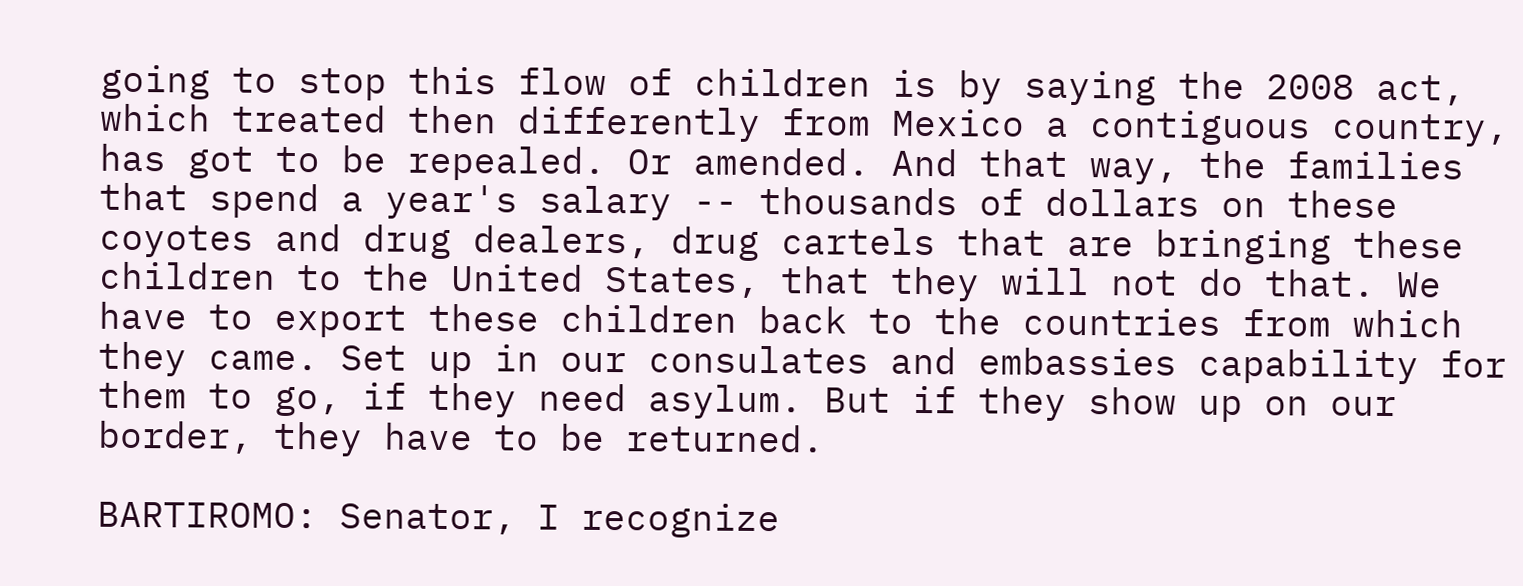going to stop this flow of children is by saying the 2008 act, which treated then differently from Mexico a contiguous country, has got to be repealed. Or amended. And that way, the families that spend a year's salary -- thousands of dollars on these coyotes and drug dealers, drug cartels that are bringing these children to the United States, that they will not do that. We have to export these children back to the countries from which they came. Set up in our consulates and embassies capability for them to go, if they need asylum. But if they show up on our border, they have to be returned.

BARTIROMO: Senator, I recognize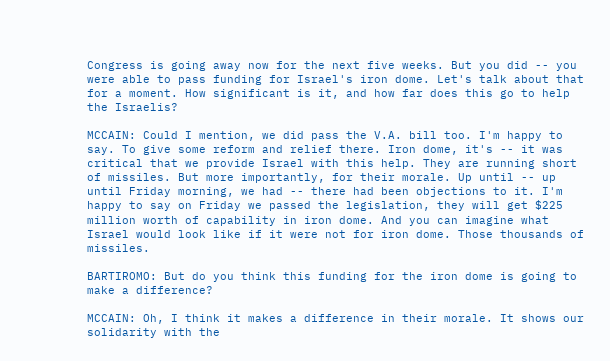Congress is going away now for the next five weeks. But you did -- you were able to pass funding for Israel's iron dome. Let's talk about that for a moment. How significant is it, and how far does this go to help the Israelis?

MCCAIN: Could I mention, we did pass the V.A. bill too. I'm happy to say. To give some reform and relief there. Iron dome, it's -- it was critical that we provide Israel with this help. They are running short of missiles. But more importantly, for their morale. Up until -- up until Friday morning, we had -- there had been objections to it. I'm happy to say on Friday we passed the legislation, they will get $225 million worth of capability in iron dome. And you can imagine what Israel would look like if it were not for iron dome. Those thousands of missiles.

BARTIROMO: But do you think this funding for the iron dome is going to make a difference?

MCCAIN: Oh, I think it makes a difference in their morale. It shows our solidarity with the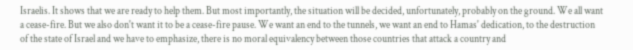Israelis. It shows that we are ready to help them. But most importantly, the situation will be decided, unfortunately, probably on the ground. We all want a cease-fire. But we also don't want it to be a cease-fire pause. We want an end to the tunnels, we want an end to Hamas' dedication, to the destruction of the state of Israel and we have to emphasize, there is no moral equivalency between those countries that attack a country and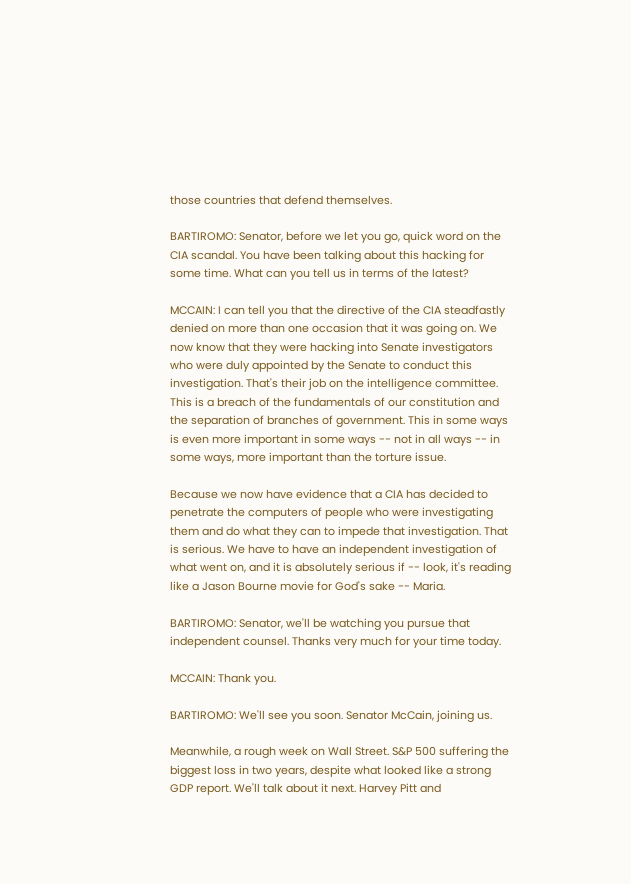those countries that defend themselves.

BARTIROMO: Senator, before we let you go, quick word on the CIA scandal. You have been talking about this hacking for some time. What can you tell us in terms of the latest?

MCCAIN: I can tell you that the directive of the CIA steadfastly denied on more than one occasion that it was going on. We now know that they were hacking into Senate investigators who were duly appointed by the Senate to conduct this investigation. That's their job on the intelligence committee. This is a breach of the fundamentals of our constitution and the separation of branches of government. This in some ways is even more important in some ways -- not in all ways -- in some ways, more important than the torture issue.

Because we now have evidence that a CIA has decided to penetrate the computers of people who were investigating them and do what they can to impede that investigation. That is serious. We have to have an independent investigation of what went on, and it is absolutely serious if -- look, it's reading like a Jason Bourne movie for God's sake -- Maria.

BARTIROMO: Senator, we'll be watching you pursue that independent counsel. Thanks very much for your time today.

MCCAIN: Thank you.

BARTIROMO: We'll see you soon. Senator McCain, joining us.

Meanwhile, a rough week on Wall Street. S&P 500 suffering the biggest loss in two years, despite what looked like a strong GDP report. We'll talk about it next. Harvey Pitt and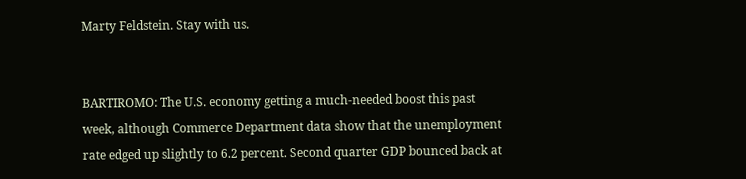Marty Feldstein. Stay with us.


BARTIROMO: The U.S. economy getting a much-needed boost this past week, although Commerce Department data show that the unemployment rate edged up slightly to 6.2 percent. Second quarter GDP bounced back at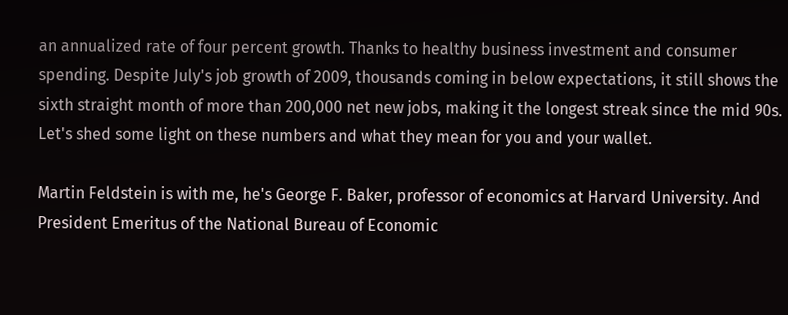an annualized rate of four percent growth. Thanks to healthy business investment and consumer spending. Despite July's job growth of 2009, thousands coming in below expectations, it still shows the sixth straight month of more than 200,000 net new jobs, making it the longest streak since the mid 90s. Let's shed some light on these numbers and what they mean for you and your wallet.

Martin Feldstein is with me, he's George F. Baker, professor of economics at Harvard University. And President Emeritus of the National Bureau of Economic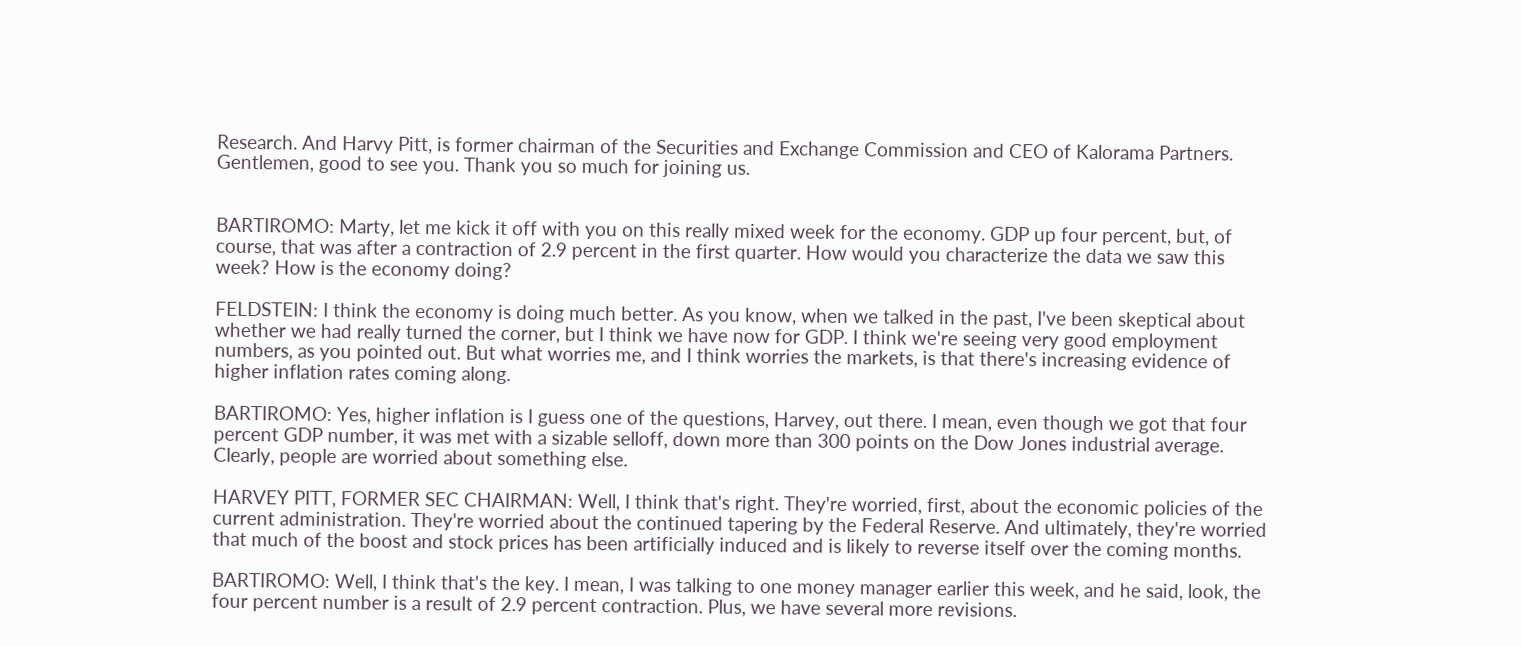Research. And Harvy Pitt, is former chairman of the Securities and Exchange Commission and CEO of Kalorama Partners. Gentlemen, good to see you. Thank you so much for joining us.


BARTIROMO: Marty, let me kick it off with you on this really mixed week for the economy. GDP up four percent, but, of course, that was after a contraction of 2.9 percent in the first quarter. How would you characterize the data we saw this week? How is the economy doing?

FELDSTEIN: I think the economy is doing much better. As you know, when we talked in the past, I've been skeptical about whether we had really turned the corner, but I think we have now for GDP. I think we're seeing very good employment numbers, as you pointed out. But what worries me, and I think worries the markets, is that there's increasing evidence of higher inflation rates coming along.

BARTIROMO: Yes, higher inflation is I guess one of the questions, Harvey, out there. I mean, even though we got that four percent GDP number, it was met with a sizable selloff, down more than 300 points on the Dow Jones industrial average. Clearly, people are worried about something else.

HARVEY PITT, FORMER SEC CHAIRMAN: Well, I think that's right. They're worried, first, about the economic policies of the current administration. They're worried about the continued tapering by the Federal Reserve. And ultimately, they're worried that much of the boost and stock prices has been artificially induced and is likely to reverse itself over the coming months.

BARTIROMO: Well, I think that's the key. I mean, I was talking to one money manager earlier this week, and he said, look, the four percent number is a result of 2.9 percent contraction. Plus, we have several more revisions.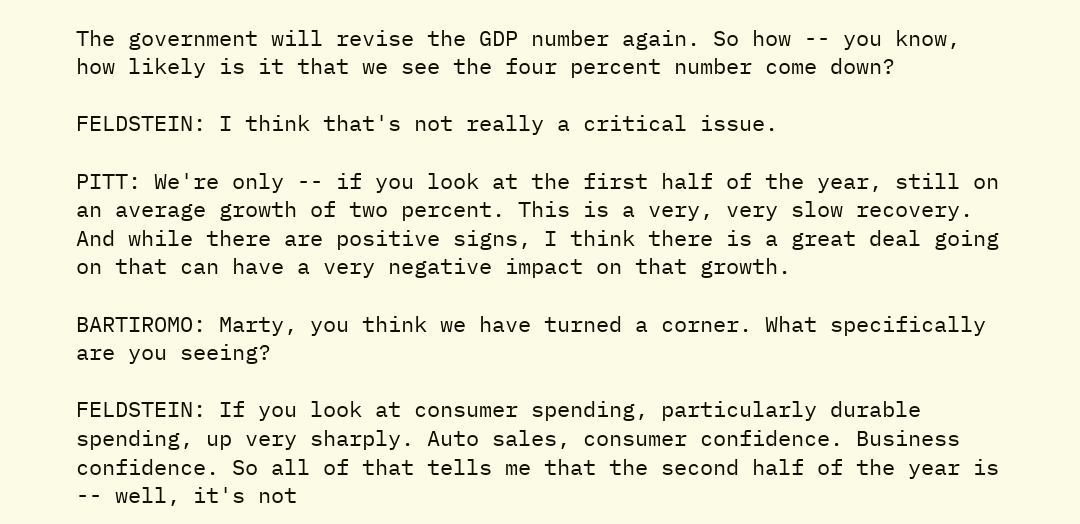The government will revise the GDP number again. So how -- you know, how likely is it that we see the four percent number come down?

FELDSTEIN: I think that's not really a critical issue.

PITT: We're only -- if you look at the first half of the year, still on an average growth of two percent. This is a very, very slow recovery. And while there are positive signs, I think there is a great deal going on that can have a very negative impact on that growth.

BARTIROMO: Marty, you think we have turned a corner. What specifically are you seeing?

FELDSTEIN: If you look at consumer spending, particularly durable spending, up very sharply. Auto sales, consumer confidence. Business confidence. So all of that tells me that the second half of the year is -- well, it's not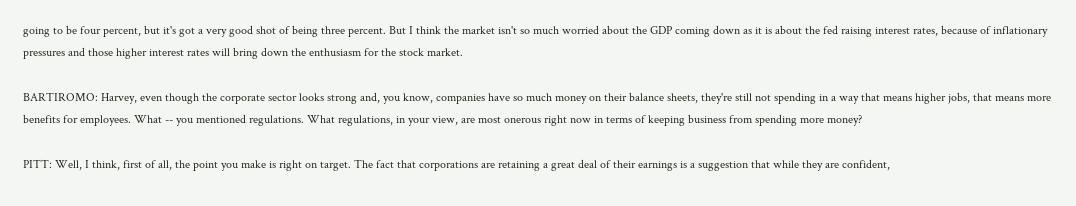going to be four percent, but it's got a very good shot of being three percent. But I think the market isn't so much worried about the GDP coming down as it is about the fed raising interest rates, because of inflationary pressures and those higher interest rates will bring down the enthusiasm for the stock market.

BARTIROMO: Harvey, even though the corporate sector looks strong and, you know, companies have so much money on their balance sheets, they're still not spending in a way that means higher jobs, that means more benefits for employees. What -- you mentioned regulations. What regulations, in your view, are most onerous right now in terms of keeping business from spending more money?

PITT: Well, I think, first of all, the point you make is right on target. The fact that corporations are retaining a great deal of their earnings is a suggestion that while they are confident,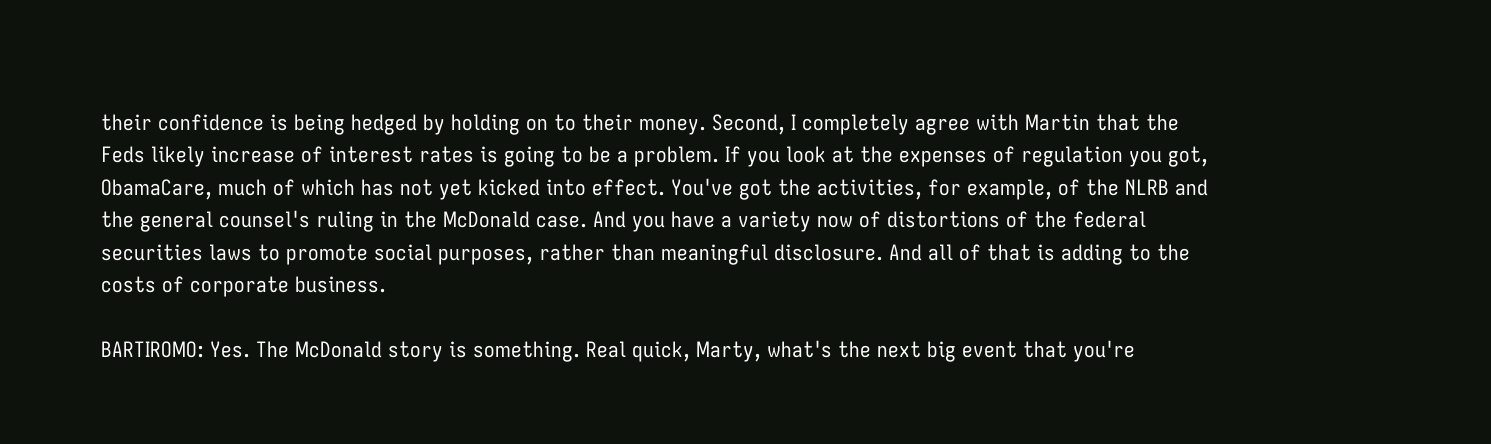their confidence is being hedged by holding on to their money. Second, I completely agree with Martin that the Feds likely increase of interest rates is going to be a problem. If you look at the expenses of regulation you got, ObamaCare, much of which has not yet kicked into effect. You've got the activities, for example, of the NLRB and the general counsel's ruling in the McDonald case. And you have a variety now of distortions of the federal securities laws to promote social purposes, rather than meaningful disclosure. And all of that is adding to the costs of corporate business.

BARTIROMO: Yes. The McDonald story is something. Real quick, Marty, what's the next big event that you're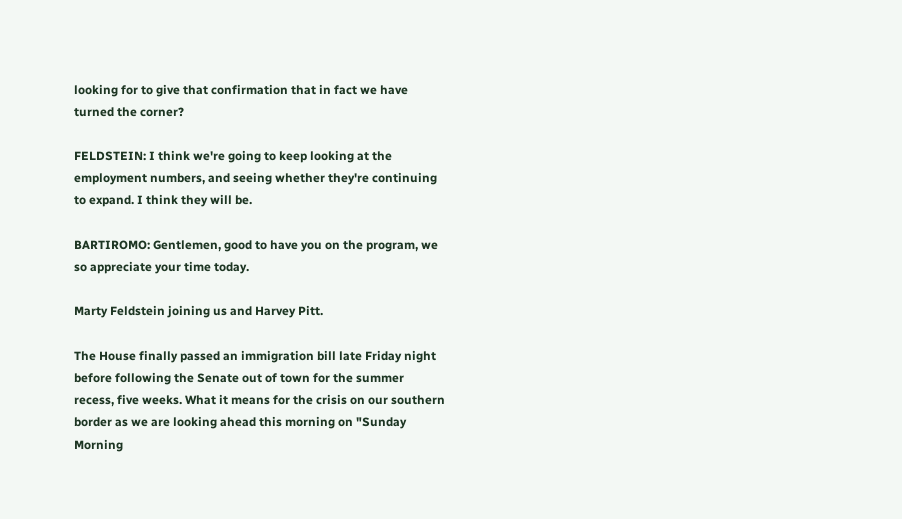looking for to give that confirmation that in fact we have turned the corner?

FELDSTEIN: I think we're going to keep looking at the employment numbers, and seeing whether they're continuing to expand. I think they will be.

BARTIROMO: Gentlemen, good to have you on the program, we so appreciate your time today.

Marty Feldstein joining us and Harvey Pitt.

The House finally passed an immigration bill late Friday night before following the Senate out of town for the summer recess, five weeks. What it means for the crisis on our southern border as we are looking ahead this morning on "Sunday Morning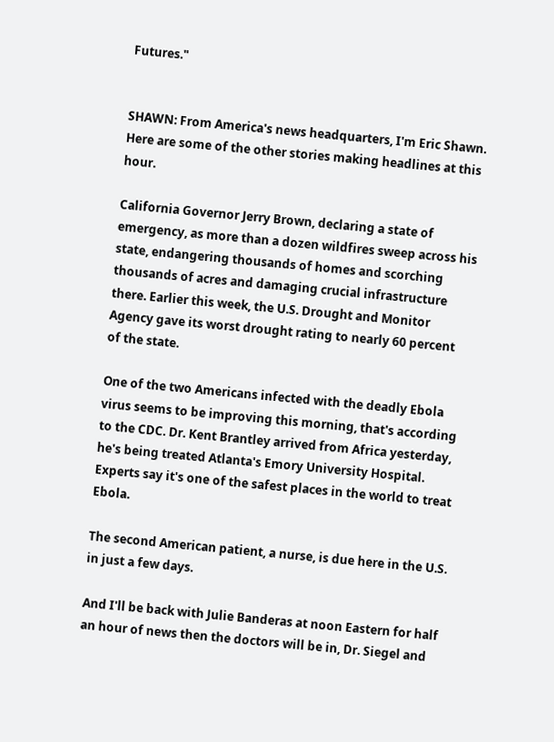Futures."


SHAWN: From America's news headquarters, I'm Eric Shawn. Here are some of the other stories making headlines at this hour.

California Governor Jerry Brown, declaring a state of emergency, as more than a dozen wildfires sweep across his state, endangering thousands of homes and scorching thousands of acres and damaging crucial infrastructure there. Earlier this week, the U.S. Drought and Monitor Agency gave its worst drought rating to nearly 60 percent of the state.

One of the two Americans infected with the deadly Ebola virus seems to be improving this morning, that's according to the CDC. Dr. Kent Brantley arrived from Africa yesterday, he's being treated Atlanta's Emory University Hospital. Experts say it's one of the safest places in the world to treat Ebola.

The second American patient, a nurse, is due here in the U.S. in just a few days.

And I'll be back with Julie Banderas at noon Eastern for half an hour of news then the doctors will be in, Dr. Siegel and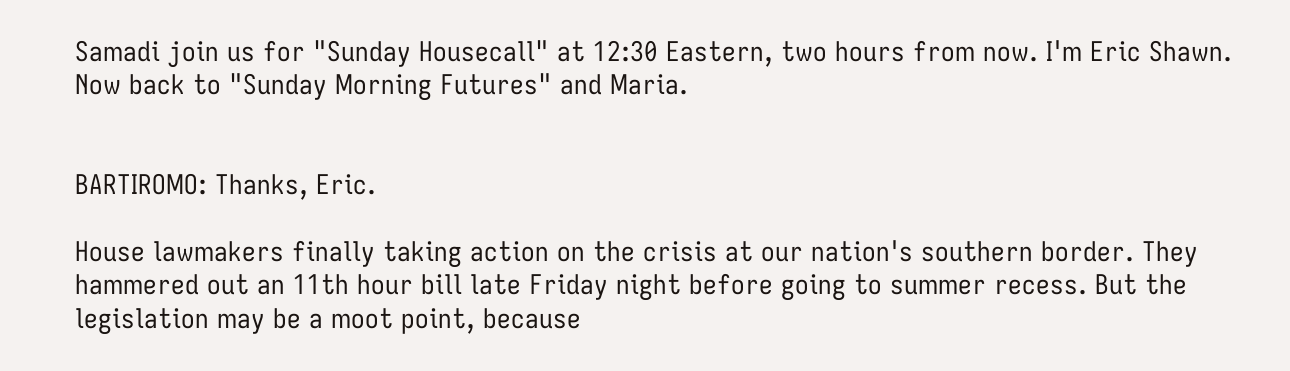Samadi join us for "Sunday Housecall" at 12:30 Eastern, two hours from now. I'm Eric Shawn. Now back to "Sunday Morning Futures" and Maria.


BARTIROMO: Thanks, Eric.

House lawmakers finally taking action on the crisis at our nation's southern border. They hammered out an 11th hour bill late Friday night before going to summer recess. But the legislation may be a moot point, because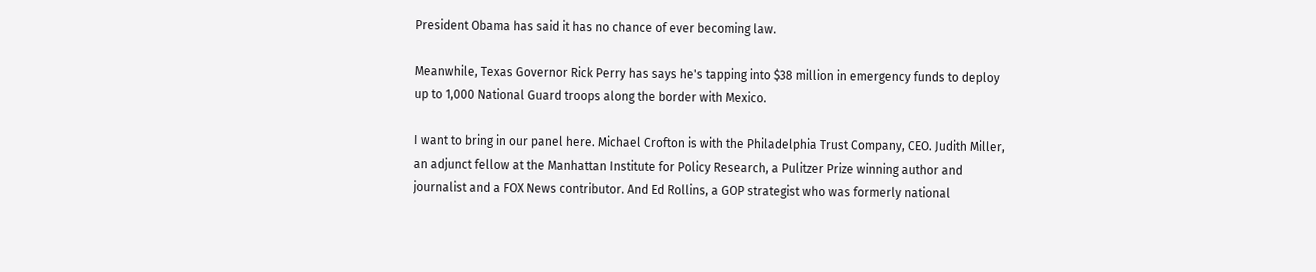President Obama has said it has no chance of ever becoming law.

Meanwhile, Texas Governor Rick Perry has says he's tapping into $38 million in emergency funds to deploy up to 1,000 National Guard troops along the border with Mexico.

I want to bring in our panel here. Michael Crofton is with the Philadelphia Trust Company, CEO. Judith Miller, an adjunct fellow at the Manhattan Institute for Policy Research, a Pulitzer Prize winning author and journalist and a FOX News contributor. And Ed Rollins, a GOP strategist who was formerly national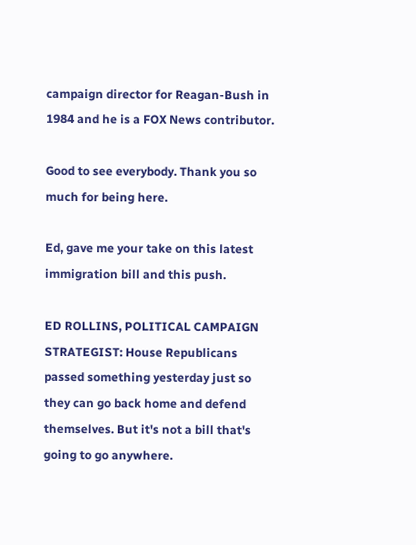campaign director for Reagan-Bush in 1984 and he is a FOX News contributor.

Good to see everybody. Thank you so much for being here.

Ed, gave me your take on this latest immigration bill and this push.

ED ROLLINS, POLITICAL CAMPAIGN STRATEGIST: House Republicans passed something yesterday just so they can go back home and defend themselves. But it's not a bill that's going to go anywhere.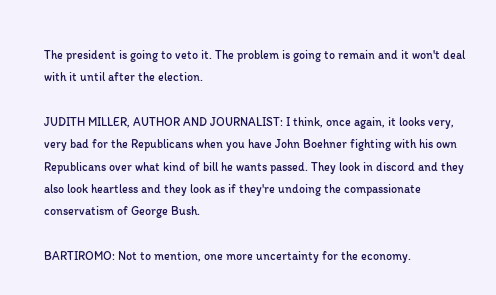The president is going to veto it. The problem is going to remain and it won't deal with it until after the election.

JUDITH MILLER, AUTHOR AND JOURNALIST: I think, once again, it looks very, very bad for the Republicans when you have John Boehner fighting with his own Republicans over what kind of bill he wants passed. They look in discord and they also look heartless and they look as if they're undoing the compassionate conservatism of George Bush.

BARTIROMO: Not to mention, one more uncertainty for the economy.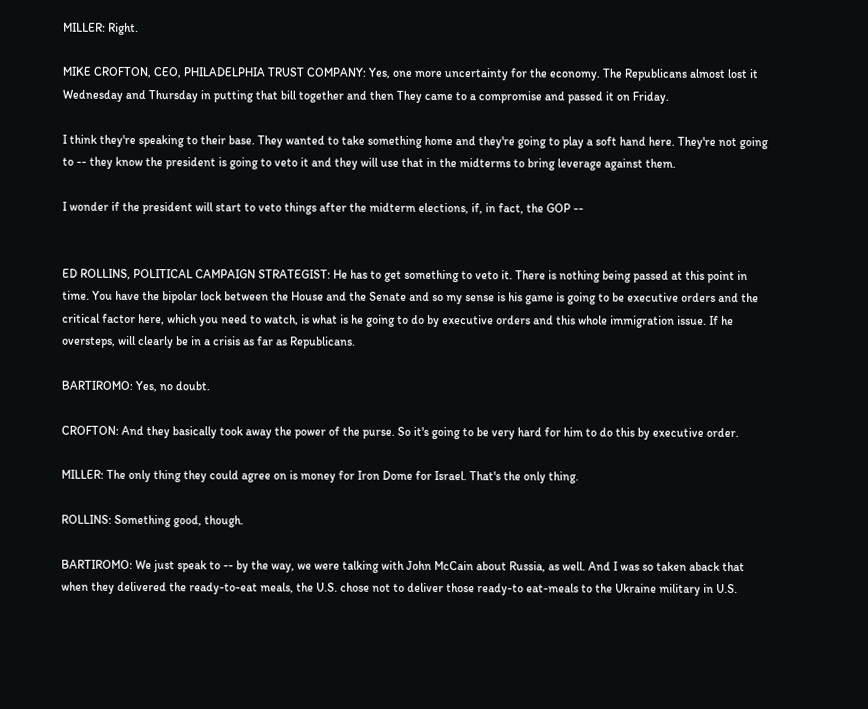MILLER: Right.

MIKE CROFTON, CEO, PHILADELPHIA TRUST COMPANY: Yes, one more uncertainty for the economy. The Republicans almost lost it Wednesday and Thursday in putting that bill together and then They came to a compromise and passed it on Friday.

I think they're speaking to their base. They wanted to take something home and they're going to play a soft hand here. They're not going to -- they know the president is going to veto it and they will use that in the midterms to bring leverage against them.

I wonder if the president will start to veto things after the midterm elections, if, in fact, the GOP --


ED ROLLINS, POLITICAL CAMPAIGN STRATEGIST: He has to get something to veto it. There is nothing being passed at this point in time. You have the bipolar lock between the House and the Senate and so my sense is his game is going to be executive orders and the critical factor here, which you need to watch, is what is he going to do by executive orders and this whole immigration issue. If he oversteps, will clearly be in a crisis as far as Republicans.

BARTIROMO: Yes, no doubt.

CROFTON: And they basically took away the power of the purse. So it's going to be very hard for him to do this by executive order.

MILLER: The only thing they could agree on is money for Iron Dome for Israel. That's the only thing.

ROLLINS: Something good, though.

BARTIROMO: We just speak to -- by the way, we were talking with John McCain about Russia, as well. And I was so taken aback that when they delivered the ready-to-eat meals, the U.S. chose not to deliver those ready-to eat-meals to the Ukraine military in U.S.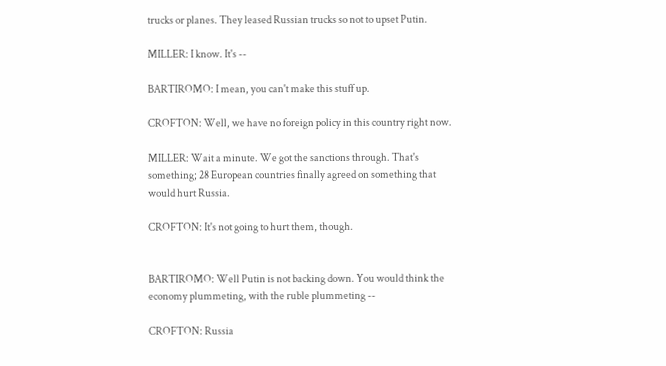trucks or planes. They leased Russian trucks so not to upset Putin.

MILLER: I know. It's --

BARTIROMO: I mean, you can't make this stuff up.

CROFTON: Well, we have no foreign policy in this country right now.

MILLER: Wait a minute. We got the sanctions through. That's something; 28 European countries finally agreed on something that would hurt Russia.

CROFTON: It's not going to hurt them, though.


BARTIROMO: Well Putin is not backing down. You would think the economy plummeting, with the ruble plummeting --

CROFTON: Russia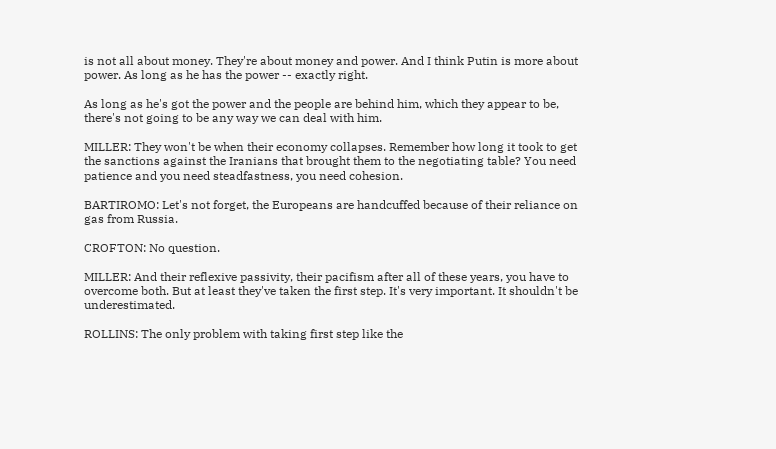is not all about money. They're about money and power. And I think Putin is more about power. As long as he has the power -- exactly right.

As long as he's got the power and the people are behind him, which they appear to be, there's not going to be any way we can deal with him.

MILLER: They won't be when their economy collapses. Remember how long it took to get the sanctions against the Iranians that brought them to the negotiating table? You need patience and you need steadfastness, you need cohesion.

BARTIROMO: Let's not forget, the Europeans are handcuffed because of their reliance on gas from Russia.

CROFTON: No question.

MILLER: And their reflexive passivity, their pacifism after all of these years, you have to overcome both. But at least they've taken the first step. It's very important. It shouldn't be underestimated.

ROLLINS: The only problem with taking first step like the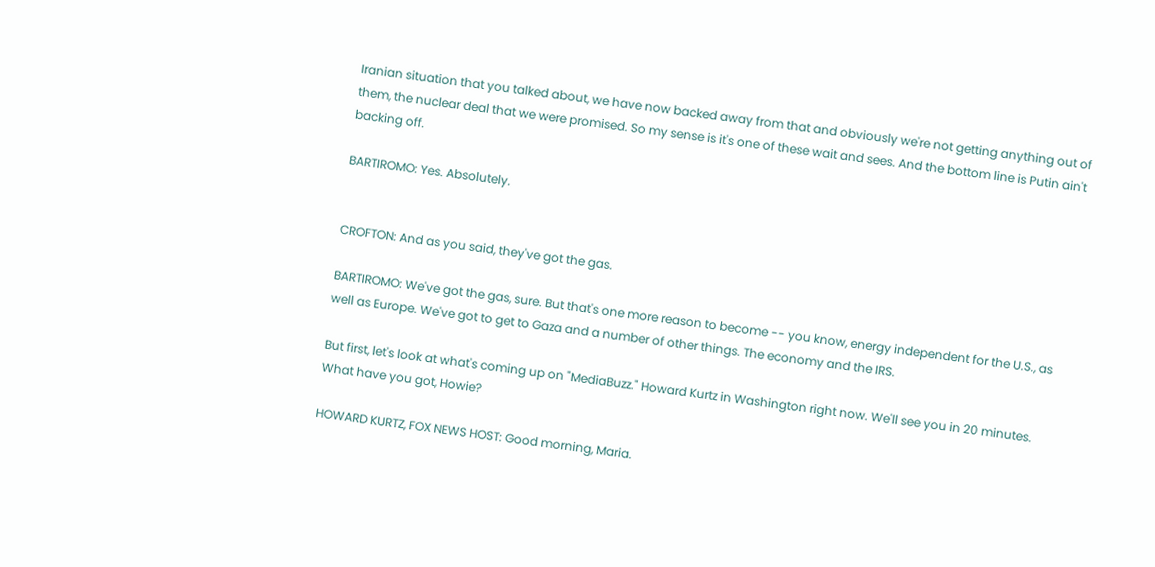Iranian situation that you talked about, we have now backed away from that and obviously we're not getting anything out of them, the nuclear deal that we were promised. So my sense is it's one of these wait and sees. And the bottom line is Putin ain't backing off.

BARTIROMO: Yes. Absolutely.


CROFTON: And as you said, they've got the gas.

BARTIROMO: We've got the gas, sure. But that's one more reason to become -- you know, energy independent for the U.S., as well as Europe. We've got to get to Gaza and a number of other things. The economy and the IRS.

But first, let's look at what's coming up on "MediaBuzz." Howard Kurtz in Washington right now. We'll see you in 20 minutes. What have you got, Howie?

HOWARD KURTZ, FOX NEWS HOST: Good morning, Maria.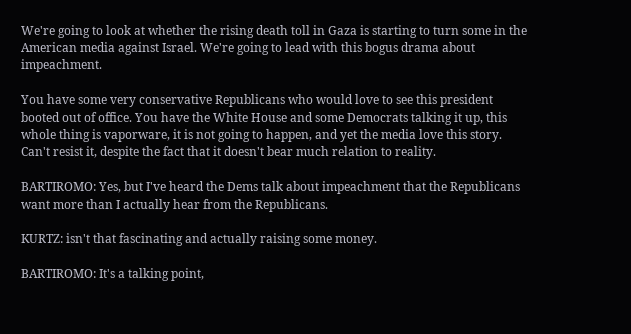We're going to look at whether the rising death toll in Gaza is starting to turn some in the American media against Israel. We're going to lead with this bogus drama about impeachment.

You have some very conservative Republicans who would love to see this president booted out of office. You have the White House and some Democrats talking it up, this whole thing is vaporware, it is not going to happen, and yet the media love this story. Can't resist it, despite the fact that it doesn't bear much relation to reality.

BARTIROMO: Yes, but I've heard the Dems talk about impeachment that the Republicans want more than I actually hear from the Republicans.

KURTZ: isn't that fascinating and actually raising some money.

BARTIROMO: It's a talking point,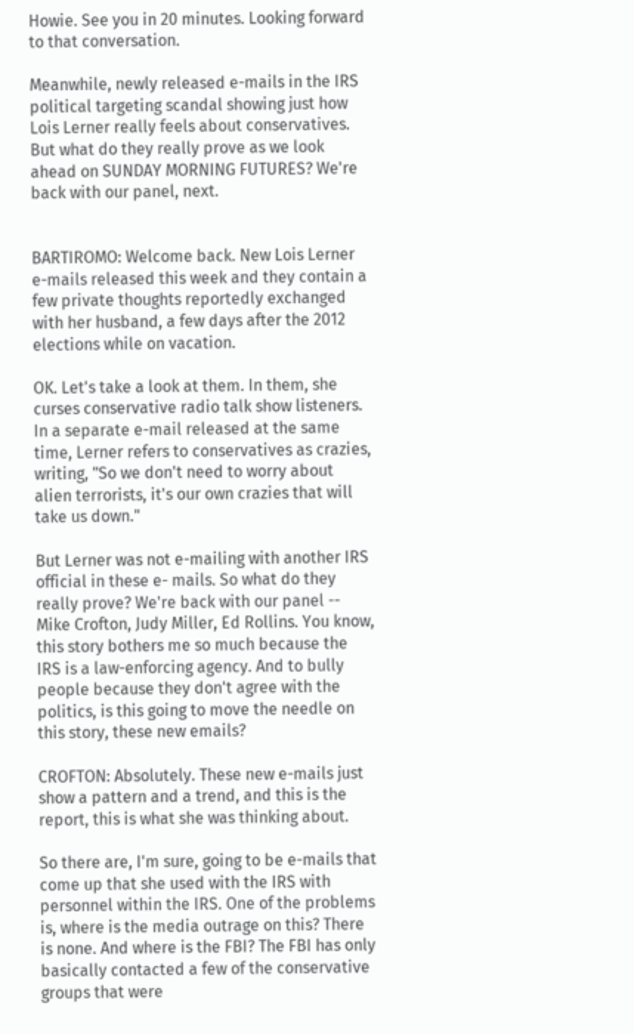Howie. See you in 20 minutes. Looking forward to that conversation.

Meanwhile, newly released e-mails in the IRS political targeting scandal showing just how Lois Lerner really feels about conservatives. But what do they really prove as we look ahead on SUNDAY MORNING FUTURES? We're back with our panel, next.


BARTIROMO: Welcome back. New Lois Lerner e-mails released this week and they contain a few private thoughts reportedly exchanged with her husband, a few days after the 2012 elections while on vacation.

OK. Let's take a look at them. In them, she curses conservative radio talk show listeners. In a separate e-mail released at the same time, Lerner refers to conservatives as crazies, writing, "So we don't need to worry about alien terrorists, it's our own crazies that will take us down."

But Lerner was not e-mailing with another IRS official in these e- mails. So what do they really prove? We're back with our panel -- Mike Crofton, Judy Miller, Ed Rollins. You know, this story bothers me so much because the IRS is a law-enforcing agency. And to bully people because they don't agree with the politics, is this going to move the needle on this story, these new emails?

CROFTON: Absolutely. These new e-mails just show a pattern and a trend, and this is the report, this is what she was thinking about.

So there are, I'm sure, going to be e-mails that come up that she used with the IRS with personnel within the IRS. One of the problems is, where is the media outrage on this? There is none. And where is the FBI? The FBI has only basically contacted a few of the conservative groups that were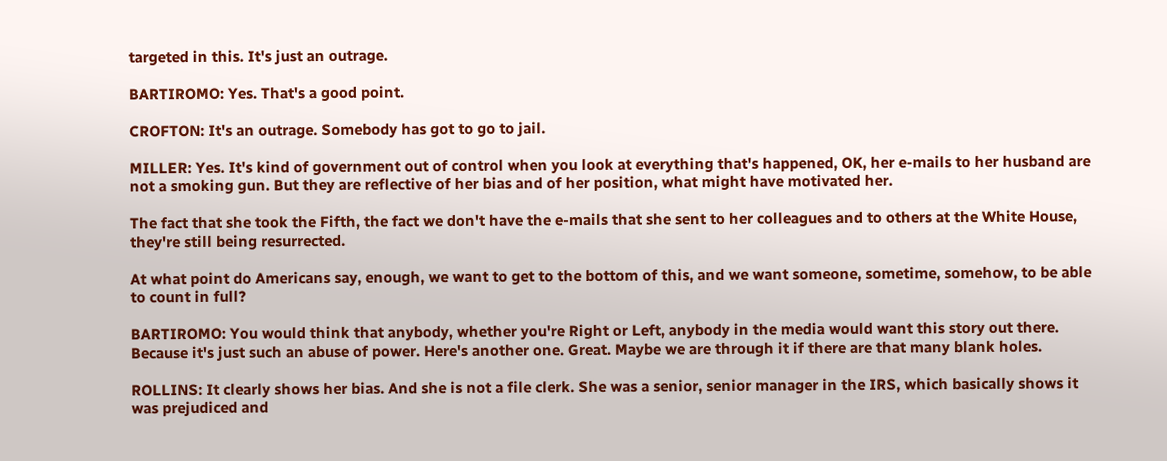targeted in this. It's just an outrage.

BARTIROMO: Yes. That's a good point.

CROFTON: It's an outrage. Somebody has got to go to jail.

MILLER: Yes. It's kind of government out of control when you look at everything that's happened, OK, her e-mails to her husband are not a smoking gun. But they are reflective of her bias and of her position, what might have motivated her.

The fact that she took the Fifth, the fact we don't have the e-mails that she sent to her colleagues and to others at the White House, they're still being resurrected.

At what point do Americans say, enough, we want to get to the bottom of this, and we want someone, sometime, somehow, to be able to count in full?

BARTIROMO: You would think that anybody, whether you're Right or Left, anybody in the media would want this story out there. Because it's just such an abuse of power. Here's another one. Great. Maybe we are through it if there are that many blank holes.

ROLLINS: It clearly shows her bias. And she is not a file clerk. She was a senior, senior manager in the IRS, which basically shows it was prejudiced and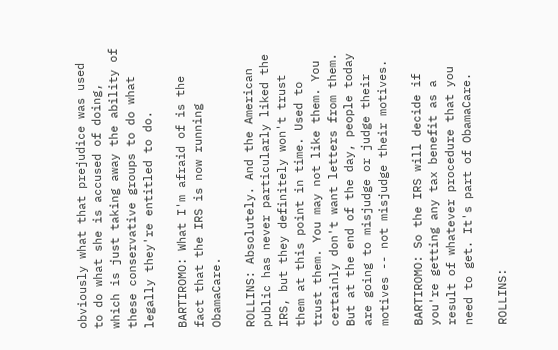obviously what that prejudice was used to do what she is accused of doing, which is just taking away the ability of these conservative groups to do what legally they're entitled to do.

BARTIROMO: What I'm afraid of is the fact that the IRS is now running ObamaCare.

ROLLINS: Absolutely. And the American public has never particularly liked the IRS, but they definitely won't trust them at this point in time. Used to trust them. You may not like them. You certainly don't want letters from them. But at the end of the day, people today are going to misjudge or judge their motives -- not misjudge their motives.

BARTIROMO: So the IRS will decide if you're getting any tax benefit as a result of whatever procedure that you need to get. It's part of ObamaCare.

ROLLINS: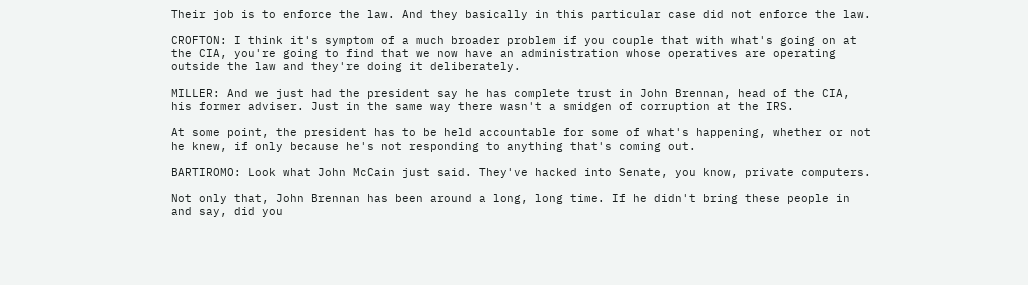Their job is to enforce the law. And they basically in this particular case did not enforce the law.

CROFTON: I think it's symptom of a much broader problem if you couple that with what's going on at the CIA, you're going to find that we now have an administration whose operatives are operating outside the law and they're doing it deliberately.

MILLER: And we just had the president say he has complete trust in John Brennan, head of the CIA, his former adviser. Just in the same way there wasn't a smidgen of corruption at the IRS.

At some point, the president has to be held accountable for some of what's happening, whether or not he knew, if only because he's not responding to anything that's coming out.

BARTIROMO: Look what John McCain just said. They've hacked into Senate, you know, private computers.

Not only that, John Brennan has been around a long, long time. If he didn't bring these people in and say, did you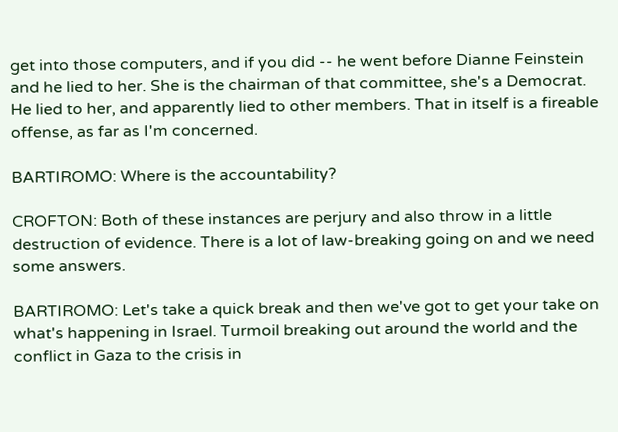get into those computers, and if you did -- he went before Dianne Feinstein and he lied to her. She is the chairman of that committee, she's a Democrat. He lied to her, and apparently lied to other members. That in itself is a fireable offense, as far as I'm concerned.

BARTIROMO: Where is the accountability?

CROFTON: Both of these instances are perjury and also throw in a little destruction of evidence. There is a lot of law-breaking going on and we need some answers.

BARTIROMO: Let's take a quick break and then we've got to get your take on what's happening in Israel. Turmoil breaking out around the world and the conflict in Gaza to the crisis in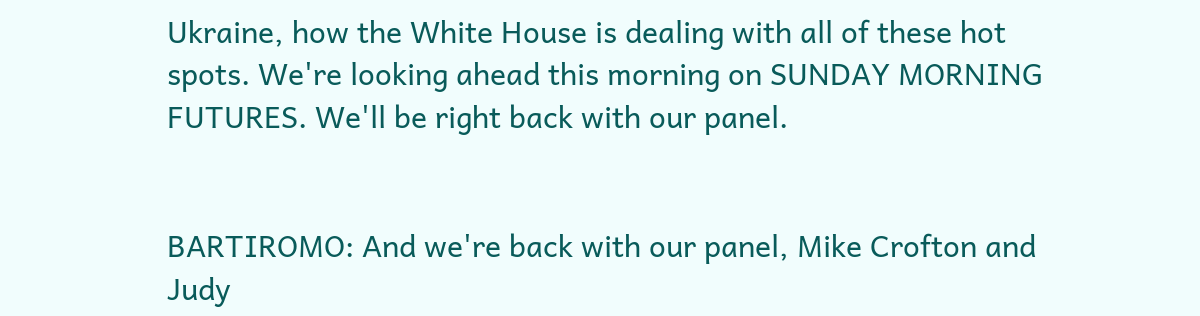Ukraine, how the White House is dealing with all of these hot spots. We're looking ahead this morning on SUNDAY MORNING FUTURES. We'll be right back with our panel.


BARTIROMO: And we're back with our panel, Mike Crofton and Judy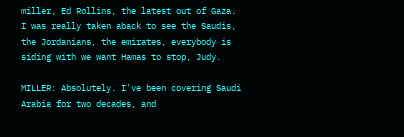miller, Ed Rollins, the latest out of Gaza. I was really taken aback to see the Saudis, the Jordanians, the emirates, everybody is siding with we want Hamas to stop, Judy.

MILLER: Absolutely. I've been covering Saudi Arabia for two decades, and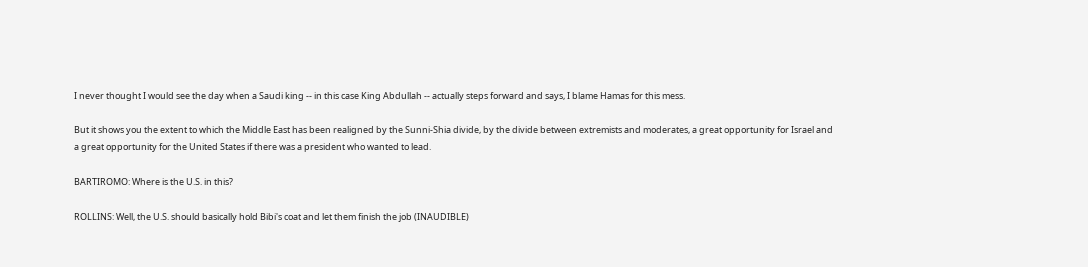I never thought I would see the day when a Saudi king -- in this case King Abdullah -- actually steps forward and says, I blame Hamas for this mess.

But it shows you the extent to which the Middle East has been realigned by the Sunni-Shia divide, by the divide between extremists and moderates, a great opportunity for Israel and a great opportunity for the United States if there was a president who wanted to lead.

BARTIROMO: Where is the U.S. in this?

ROLLINS: Well, the U.S. should basically hold Bibi's coat and let them finish the job (INAUDIBLE)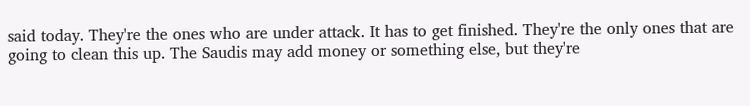said today. They're the ones who are under attack. It has to get finished. They're the only ones that are going to clean this up. The Saudis may add money or something else, but they're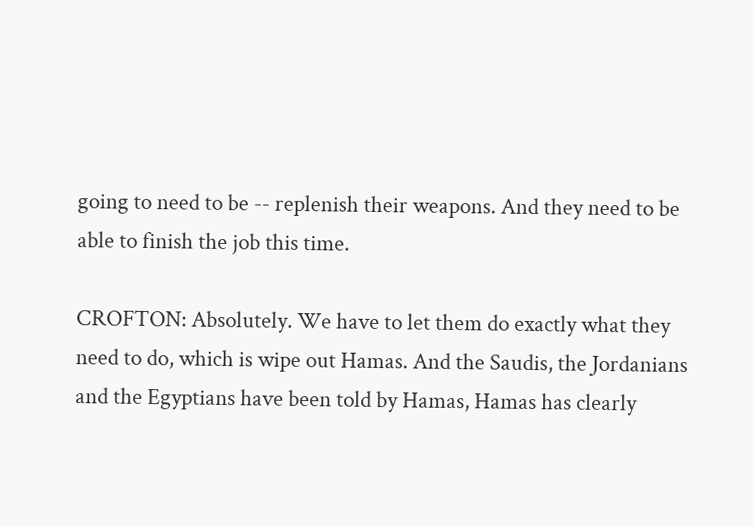going to need to be -- replenish their weapons. And they need to be able to finish the job this time.

CROFTON: Absolutely. We have to let them do exactly what they need to do, which is wipe out Hamas. And the Saudis, the Jordanians and the Egyptians have been told by Hamas, Hamas has clearly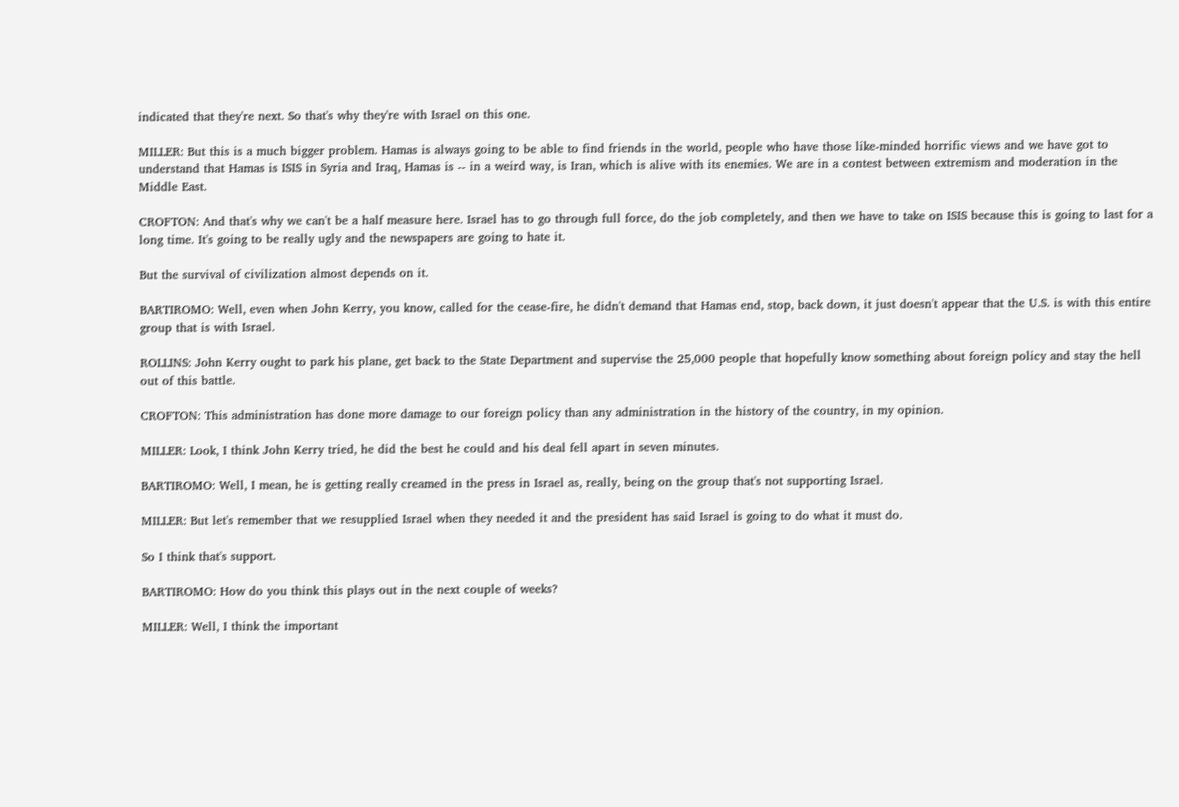indicated that they're next. So that's why they're with Israel on this one.

MILLER: But this is a much bigger problem. Hamas is always going to be able to find friends in the world, people who have those like-minded horrific views and we have got to understand that Hamas is ISIS in Syria and Iraq, Hamas is -- in a weird way, is Iran, which is alive with its enemies. We are in a contest between extremism and moderation in the Middle East.

CROFTON: And that's why we can't be a half measure here. Israel has to go through full force, do the job completely, and then we have to take on ISIS because this is going to last for a long time. It's going to be really ugly and the newspapers are going to hate it.

But the survival of civilization almost depends on it.

BARTIROMO: Well, even when John Kerry, you know, called for the cease-fire, he didn't demand that Hamas end, stop, back down, it just doesn't appear that the U.S. is with this entire group that is with Israel.

ROLLINS: John Kerry ought to park his plane, get back to the State Department and supervise the 25,000 people that hopefully know something about foreign policy and stay the hell out of this battle.

CROFTON: This administration has done more damage to our foreign policy than any administration in the history of the country, in my opinion.

MILLER: Look, I think John Kerry tried, he did the best he could and his deal fell apart in seven minutes.

BARTIROMO: Well, I mean, he is getting really creamed in the press in Israel as, really, being on the group that's not supporting Israel.

MILLER: But let's remember that we resupplied Israel when they needed it and the president has said Israel is going to do what it must do.

So I think that's support.

BARTIROMO: How do you think this plays out in the next couple of weeks?

MILLER: Well, I think the important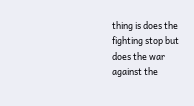thing is does the fighting stop but does the war against the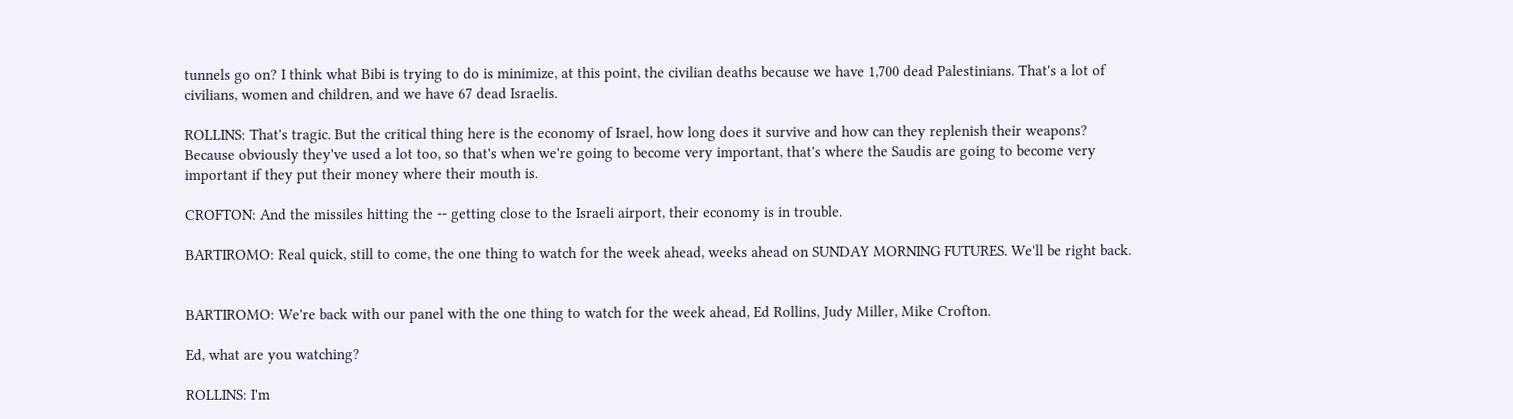tunnels go on? I think what Bibi is trying to do is minimize, at this point, the civilian deaths because we have 1,700 dead Palestinians. That's a lot of civilians, women and children, and we have 67 dead Israelis.

ROLLINS: That's tragic. But the critical thing here is the economy of Israel, how long does it survive and how can they replenish their weapons? Because obviously they've used a lot too, so that's when we're going to become very important, that's where the Saudis are going to become very important if they put their money where their mouth is.

CROFTON: And the missiles hitting the -- getting close to the Israeli airport, their economy is in trouble.

BARTIROMO: Real quick, still to come, the one thing to watch for the week ahead, weeks ahead on SUNDAY MORNING FUTURES. We'll be right back.


BARTIROMO: We're back with our panel with the one thing to watch for the week ahead, Ed Rollins, Judy Miller, Mike Crofton.

Ed, what are you watching?

ROLLINS: I'm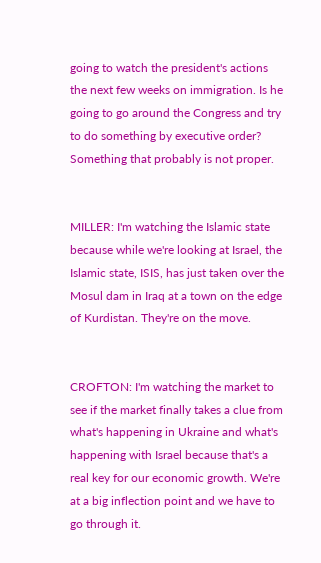going to watch the president's actions the next few weeks on immigration. Is he going to go around the Congress and try to do something by executive order? Something that probably is not proper.


MILLER: I'm watching the Islamic state because while we're looking at Israel, the Islamic state, ISIS, has just taken over the Mosul dam in Iraq at a town on the edge of Kurdistan. They're on the move.


CROFTON: I'm watching the market to see if the market finally takes a clue from what's happening in Ukraine and what's happening with Israel because that's a real key for our economic growth. We're at a big inflection point and we have to go through it.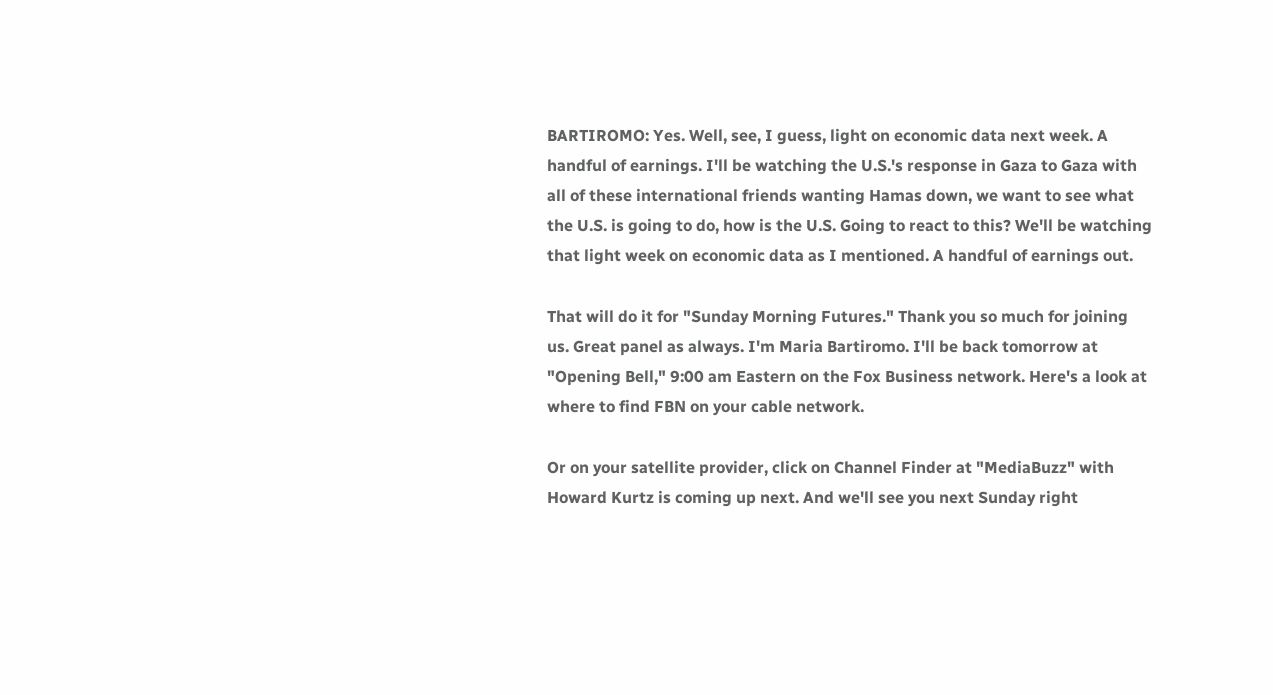BARTIROMO: Yes. Well, see, I guess, light on economic data next week. A handful of earnings. I'll be watching the U.S.'s response in Gaza to Gaza with all of these international friends wanting Hamas down, we want to see what the U.S. is going to do, how is the U.S. Going to react to this? We'll be watching that light week on economic data as I mentioned. A handful of earnings out.

That will do it for "Sunday Morning Futures." Thank you so much for joining us. Great panel as always. I'm Maria Bartiromo. I'll be back tomorrow at "Opening Bell," 9:00 am Eastern on the Fox Business network. Here's a look at where to find FBN on your cable network.

Or on your satellite provider, click on Channel Finder at "MediaBuzz" with Howard Kurtz is coming up next. And we'll see you next Sunday right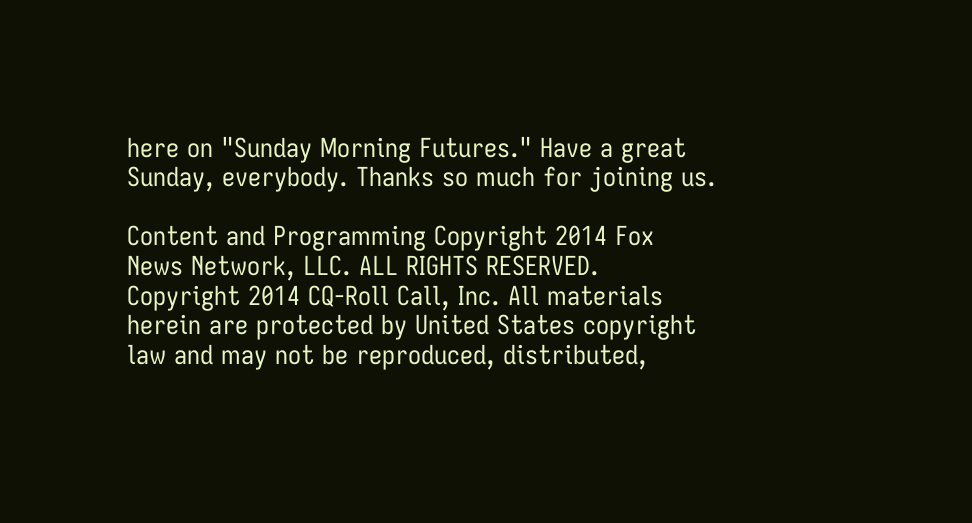here on "Sunday Morning Futures." Have a great Sunday, everybody. Thanks so much for joining us.

Content and Programming Copyright 2014 Fox News Network, LLC. ALL RIGHTS RESERVED. Copyright 2014 CQ-Roll Call, Inc. All materials herein are protected by United States copyright law and may not be reproduced, distributed,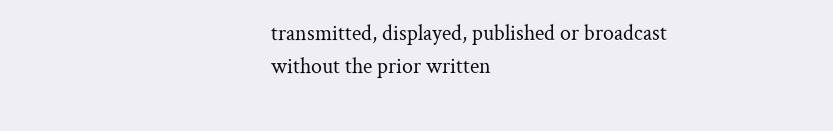transmitted, displayed, published or broadcast without the prior written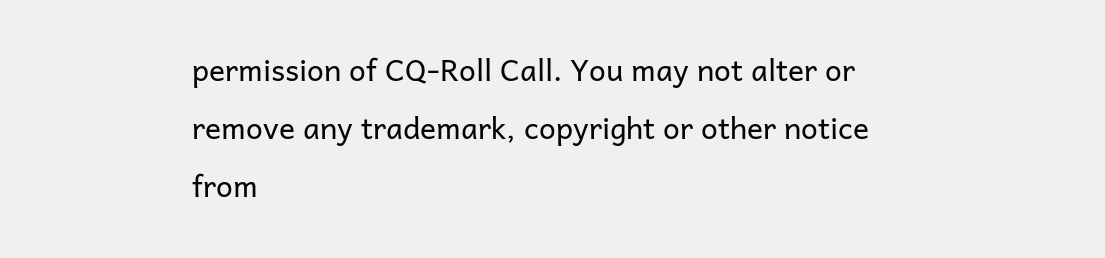permission of CQ-Roll Call. You may not alter or remove any trademark, copyright or other notice from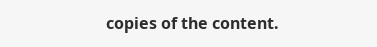copies of the content.